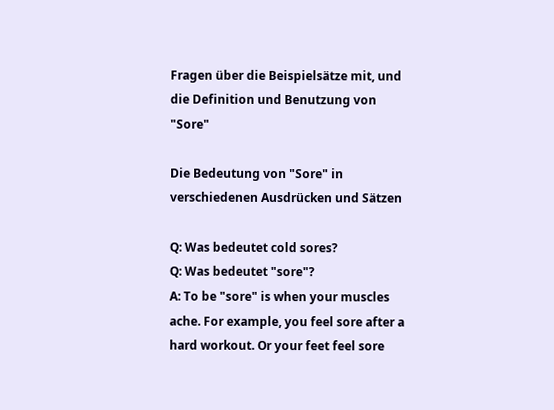Fragen über die Beispielsätze mit, und die Definition und Benutzung von "Sore"

Die Bedeutung von "Sore" in verschiedenen Ausdrücken und Sätzen

Q: Was bedeutet cold sores?
Q: Was bedeutet "sore"?
A: To be "sore" is when your muscles ache. For example, you feel sore after a hard workout. Or your feet feel sore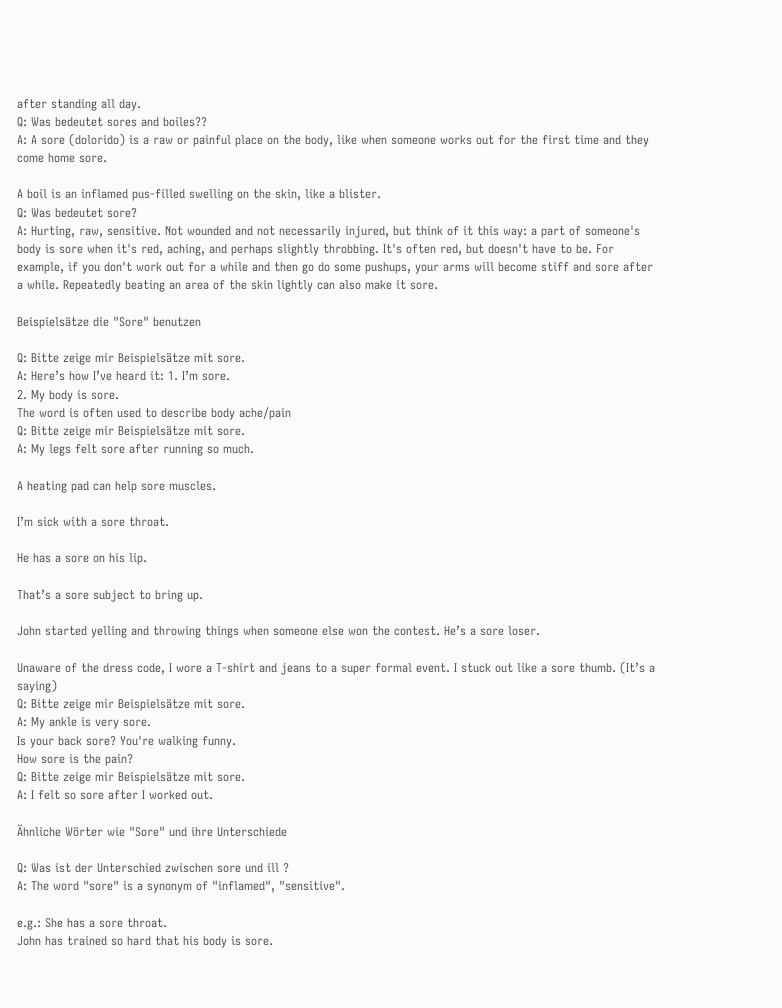after standing all day.
Q: Was bedeutet sores and boiles??
A: A sore (dolorido) is a raw or painful place on the body, like when someone works out for the first time and they come home sore.

A boil is an inflamed pus-filled swelling on the skin, like a blister.
Q: Was bedeutet sore?
A: Hurting, raw, sensitive. Not wounded and not necessarily injured, but think of it this way: a part of someone's body is sore when it's red, aching, and perhaps slightly throbbing. It's often red, but doesn't have to be. For example, if you don't work out for a while and then go do some pushups, your arms will become stiff and sore after a while. Repeatedly beating an area of the skin lightly can also make it sore.

Beispielsätze die "Sore" benutzen

Q: Bitte zeige mir Beispielsätze mit sore.
A: Here’s how I’ve heard it: 1. I’m sore.
2. My body is sore.
The word is often used to describe body ache/pain
Q: Bitte zeige mir Beispielsätze mit sore.
A: My legs felt sore after running so much.

A heating pad can help sore muscles.

I’m sick with a sore throat.

He has a sore on his lip.

That’s a sore subject to bring up.

John started yelling and throwing things when someone else won the contest. He’s a sore loser.

Unaware of the dress code, I wore a T-shirt and jeans to a super formal event. I stuck out like a sore thumb. (It’s a saying)
Q: Bitte zeige mir Beispielsätze mit sore.
A: My ankle is very sore.
Is your back sore? You're walking funny.
How sore is the pain?
Q: Bitte zeige mir Beispielsätze mit sore.
A: I felt so sore after I worked out.

Ähnliche Wörter wie "Sore" und ihre Unterschiede

Q: Was ist der Unterschied zwischen sore und ill ?
A: The word "sore" is a synonym of "inflamed", "sensitive".

e.g.: She has a sore throat.
John has trained so hard that his body is sore.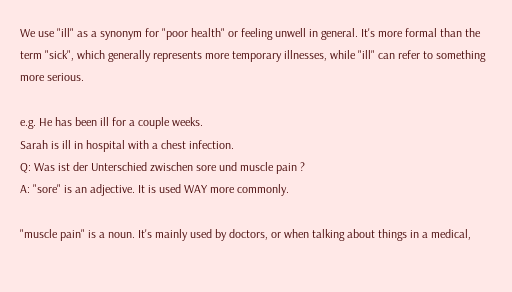We use "ill" as a synonym for "poor health" or feeling unwell in general. It's more formal than the term "sick", which generally represents more temporary illnesses, while "ill" can refer to something more serious.

e.g. He has been ill for a couple weeks.
Sarah is ill in hospital with a chest infection.
Q: Was ist der Unterschied zwischen sore und muscle pain ?
A: "sore" is an adjective. It is used WAY more commonly.

"muscle pain" is a noun. It's mainly used by doctors, or when talking about things in a medical,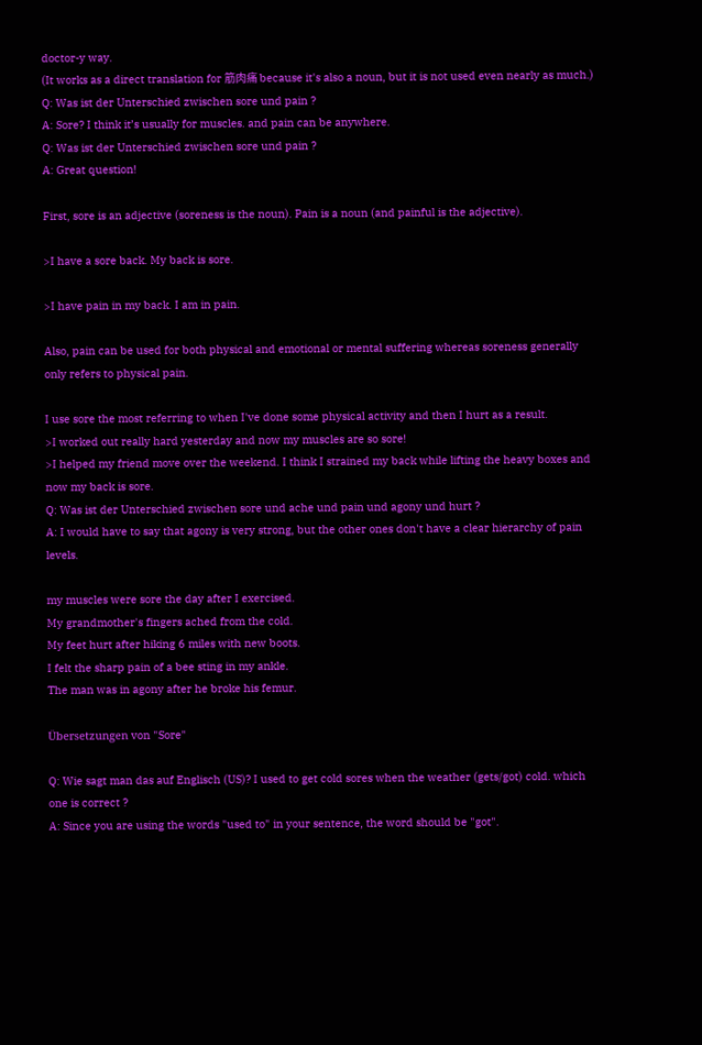doctor-y way.
(It works as a direct translation for 筋肉痛 because it's also a noun, but it is not used even nearly as much.)
Q: Was ist der Unterschied zwischen sore und pain ?
A: Sore? I think it’s usually for muscles. and pain can be anywhere.
Q: Was ist der Unterschied zwischen sore und pain ?
A: Great question!

First, sore is an adjective (soreness is the noun). Pain is a noun (and painful is the adjective).

>I have a sore back. My back is sore.

>I have pain in my back. I am in pain.

Also, pain can be used for both physical and emotional or mental suffering whereas soreness generally only refers to physical pain.

I use sore the most referring to when I've done some physical activity and then I hurt as a result.
>I worked out really hard yesterday and now my muscles are so sore!
>I helped my friend move over the weekend. I think I strained my back while lifting the heavy boxes and now my back is sore.
Q: Was ist der Unterschied zwischen sore und ache und pain und agony und hurt ?
A: I would have to say that agony is very strong, but the other ones don't have a clear hierarchy of pain levels.

my muscles were sore the day after I exercised.
My grandmother's fingers ached from the cold.
My feet hurt after hiking 6 miles with new boots.
I felt the sharp pain of a bee sting in my ankle.
The man was in agony after he broke his femur.

Übersetzungen von "Sore"

Q: Wie sagt man das auf Englisch (US)? I used to get cold sores when the weather (gets/got) cold. which one is correct ?
A: Since you are using the words "used to" in your sentence, the word should be "got".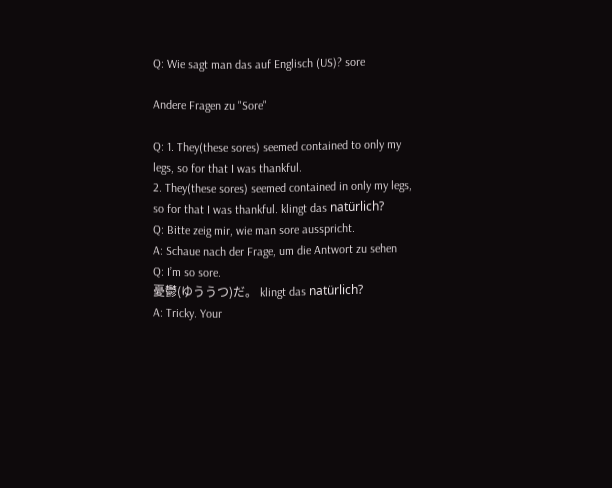Q: Wie sagt man das auf Englisch (US)? sore

Andere Fragen zu "Sore"

Q: 1. They(these sores) seemed contained to only my legs, so for that I was thankful.
2. They(these sores) seemed contained in only my legs, so for that I was thankful. klingt das natürlich?
Q: Bitte zeig mir, wie man sore ausspricht.
A: Schaue nach der Frage, um die Antwort zu sehen
Q: I’m so sore.
憂鬱(ゆううつ)だ。 klingt das natürlich?
A: Tricky. Your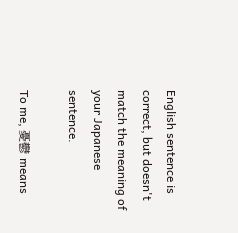English sentence is correct, but doesn't match the meaning of your Japanese sentence.

To me, 憂鬱 means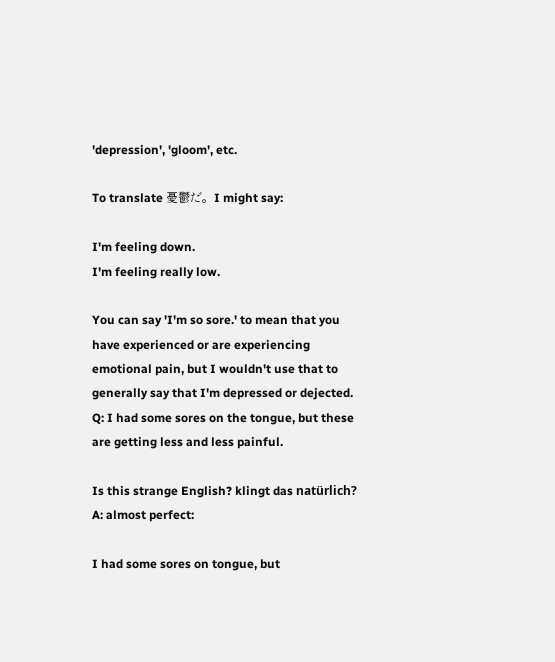'depression', 'gloom', etc.

To translate 憂鬱だ。I might say:

I'm feeling down.
I'm feeling really low.

You can say 'I'm so sore.' to mean that you have experienced or are experiencing emotional pain, but I wouldn't use that to generally say that I'm depressed or dejected.
Q: I had some sores on the tongue, but these are getting less and less painful.

Is this strange English? klingt das natürlich?
A: almost perfect:

I had some sores on tongue, but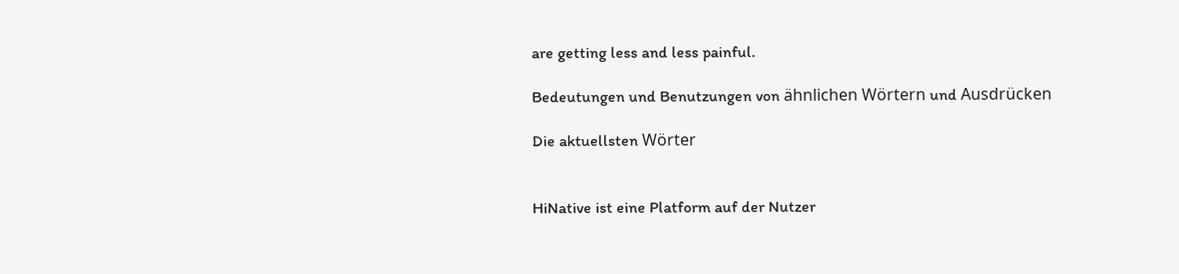are getting less and less painful.

Bedeutungen und Benutzungen von ähnlichen Wörtern und Ausdrücken

Die aktuellsten Wörter


HiNative ist eine Platform auf der Nutzer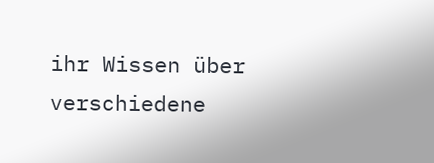ihr Wissen über verschiedene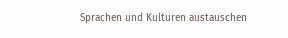Sprachen und Kulturen austauschen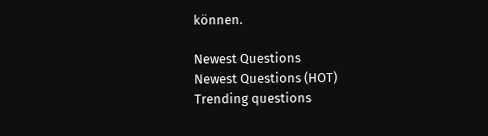können.

Newest Questions
Newest Questions (HOT)
Trending questions